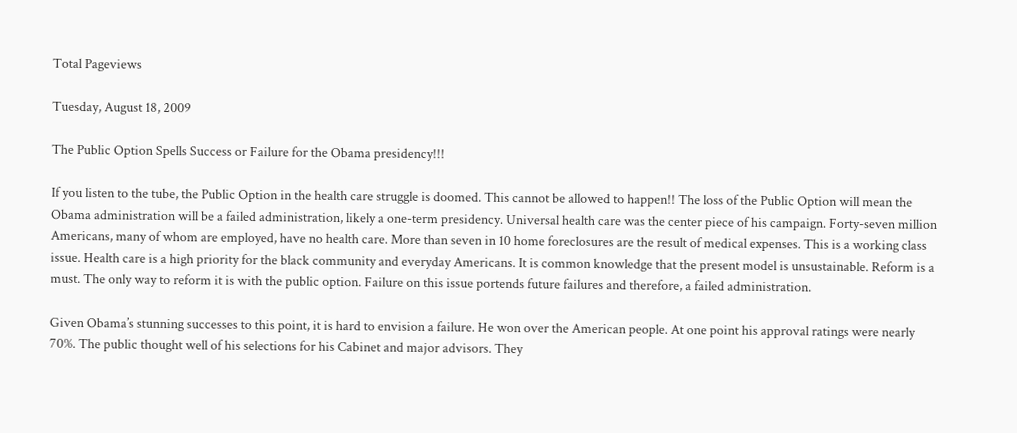Total Pageviews

Tuesday, August 18, 2009

The Public Option Spells Success or Failure for the Obama presidency!!!

If you listen to the tube, the Public Option in the health care struggle is doomed. This cannot be allowed to happen!! The loss of the Public Option will mean the Obama administration will be a failed administration, likely a one-term presidency. Universal health care was the center piece of his campaign. Forty-seven million Americans, many of whom are employed, have no health care. More than seven in 10 home foreclosures are the result of medical expenses. This is a working class issue. Health care is a high priority for the black community and everyday Americans. It is common knowledge that the present model is unsustainable. Reform is a must. The only way to reform it is with the public option. Failure on this issue portends future failures and therefore, a failed administration.

Given Obama’s stunning successes to this point, it is hard to envision a failure. He won over the American people. At one point his approval ratings were nearly 70%. The public thought well of his selections for his Cabinet and major advisors. They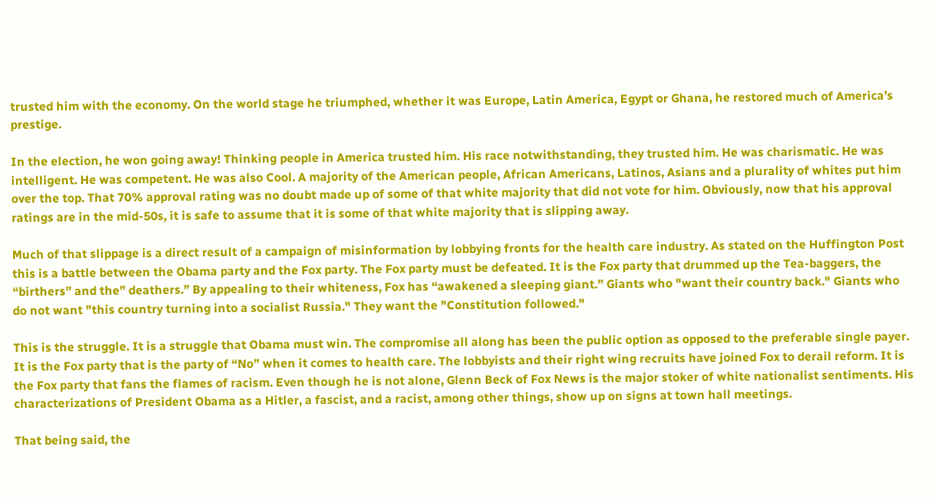trusted him with the economy. On the world stage he triumphed, whether it was Europe, Latin America, Egypt or Ghana, he restored much of America’s prestige.

In the election, he won going away! Thinking people in America trusted him. His race notwithstanding, they trusted him. He was charismatic. He was intelligent. He was competent. He was also Cool. A majority of the American people, African Americans, Latinos, Asians and a plurality of whites put him over the top. That 70% approval rating was no doubt made up of some of that white majority that did not vote for him. Obviously, now that his approval ratings are in the mid-50s, it is safe to assume that it is some of that white majority that is slipping away.

Much of that slippage is a direct result of a campaign of misinformation by lobbying fronts for the health care industry. As stated on the Huffington Post this is a battle between the Obama party and the Fox party. The Fox party must be defeated. It is the Fox party that drummed up the Tea-baggers, the “birthers” and the” deathers.” By appealing to their whiteness, Fox has “awakened a sleeping giant.” Giants who "want their country back." Giants who do not want "this country turning into a socialist Russia." They want the "Constitution followed."

This is the struggle. It is a struggle that Obama must win. The compromise all along has been the public option as opposed to the preferable single payer. It is the Fox party that is the party of “No” when it comes to health care. The lobbyists and their right wing recruits have joined Fox to derail reform. It is the Fox party that fans the flames of racism. Even though he is not alone, Glenn Beck of Fox News is the major stoker of white nationalist sentiments. His characterizations of President Obama as a Hitler, a fascist, and a racist, among other things, show up on signs at town hall meetings.

That being said, the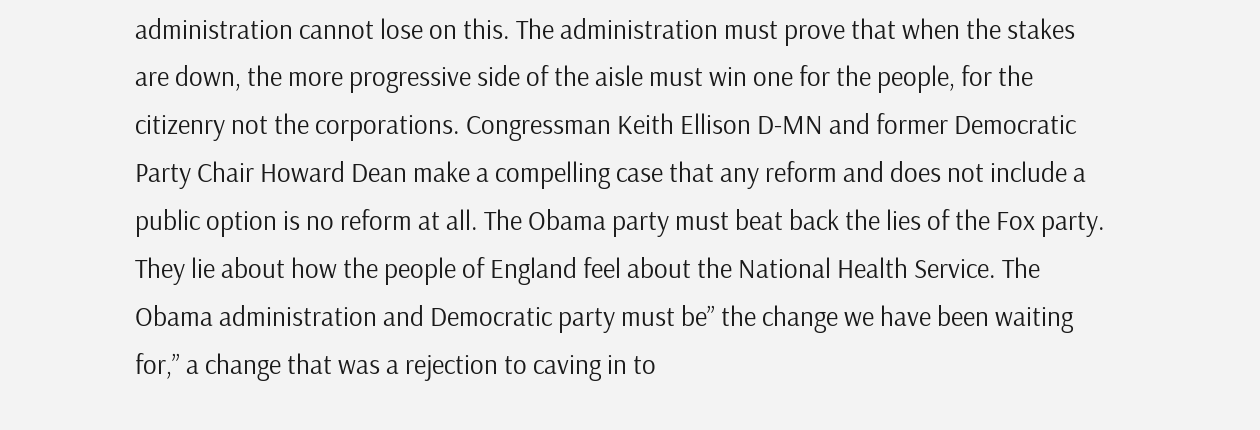administration cannot lose on this. The administration must prove that when the stakes are down, the more progressive side of the aisle must win one for the people, for the citizenry not the corporations. Congressman Keith Ellison D-MN and former Democratic Party Chair Howard Dean make a compelling case that any reform and does not include a public option is no reform at all. The Obama party must beat back the lies of the Fox party. They lie about how the people of England feel about the National Health Service. The Obama administration and Democratic party must be” the change we have been waiting for,” a change that was a rejection to caving in to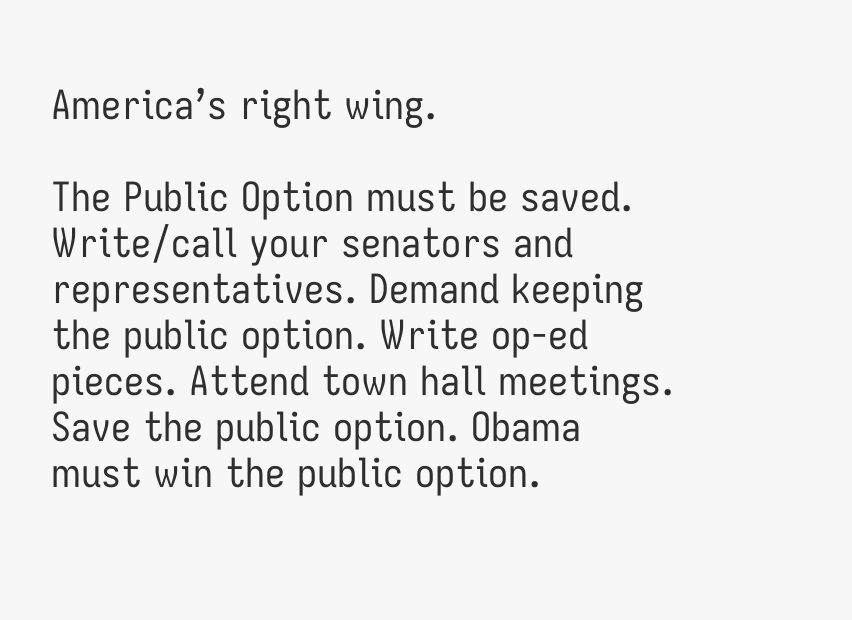America’s right wing.

The Public Option must be saved. Write/call your senators and representatives. Demand keeping the public option. Write op-ed pieces. Attend town hall meetings. Save the public option. Obama must win the public option.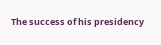The success of his presidency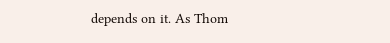depends on it. As Thom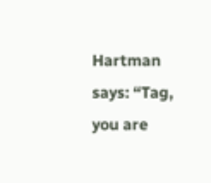Hartman says: “Tag, you are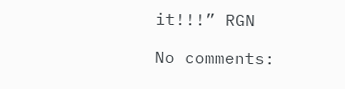it!!!” RGN

No comments: